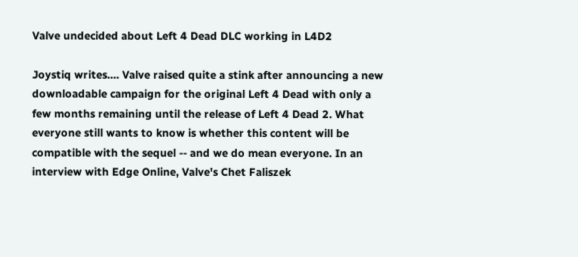Valve undecided about Left 4 Dead DLC working in L4D2

Joystiq writes.... Valve raised quite a stink after announcing a new downloadable campaign for the original Left 4 Dead with only a few months remaining until the release of Left 4 Dead 2. What everyone still wants to know is whether this content will be compatible with the sequel -- and we do mean everyone. In an interview with Edge Online, Valve's Chet Faliszek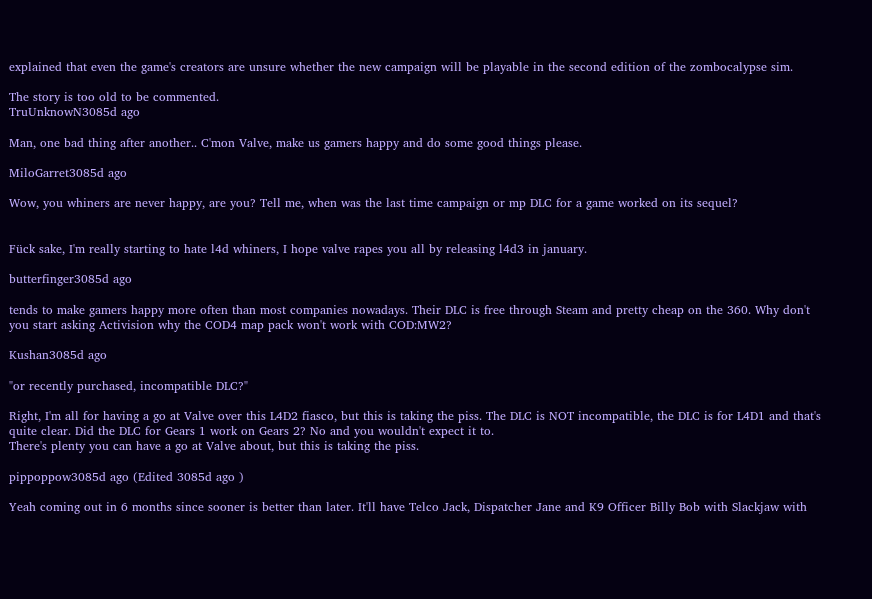explained that even the game's creators are unsure whether the new campaign will be playable in the second edition of the zombocalypse sim.

The story is too old to be commented.
TruUnknowN3085d ago

Man, one bad thing after another.. C'mon Valve, make us gamers happy and do some good things please.

MiloGarret3085d ago

Wow, you whiners are never happy, are you? Tell me, when was the last time campaign or mp DLC for a game worked on its sequel?


Fück sake, I'm really starting to hate l4d whiners, I hope valve rapes you all by releasing l4d3 in january.

butterfinger3085d ago

tends to make gamers happy more often than most companies nowadays. Their DLC is free through Steam and pretty cheap on the 360. Why don't you start asking Activision why the COD4 map pack won't work with COD:MW2?

Kushan3085d ago

"or recently purchased, incompatible DLC?"

Right, I'm all for having a go at Valve over this L4D2 fiasco, but this is taking the piss. The DLC is NOT incompatible, the DLC is for L4D1 and that's quite clear. Did the DLC for Gears 1 work on Gears 2? No and you wouldn't expect it to.
There's plenty you can have a go at Valve about, but this is taking the piss.

pippoppow3085d ago (Edited 3085d ago )

Yeah coming out in 6 months since sooner is better than later. It'll have Telco Jack, Dispatcher Jane and K9 Officer Billy Bob with Slackjaw with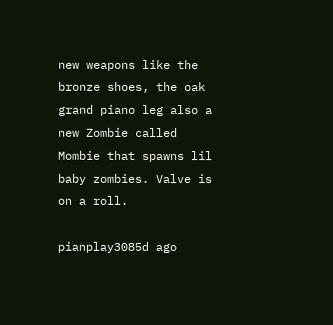new weapons like the bronze shoes, the oak grand piano leg also a new Zombie called Mombie that spawns lil baby zombies. Valve is on a roll.

pianplay3085d ago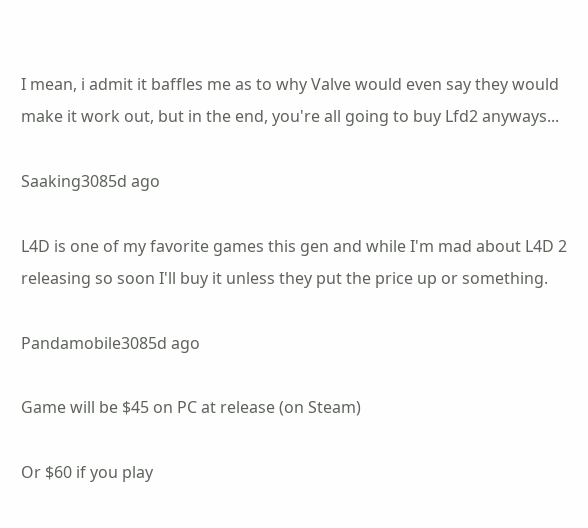I mean, i admit it baffles me as to why Valve would even say they would make it work out, but in the end, you're all going to buy Lfd2 anyways...

Saaking3085d ago

L4D is one of my favorite games this gen and while I'm mad about L4D 2 releasing so soon I'll buy it unless they put the price up or something.

Pandamobile3085d ago

Game will be $45 on PC at release (on Steam)

Or $60 if you play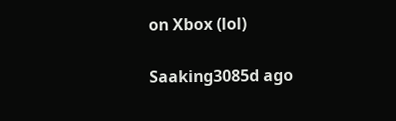on Xbox (lol)

Saaking3085d ago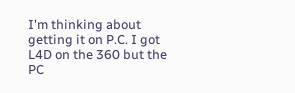I'm thinking about getting it on P.C. I got L4D on the 360 but the PC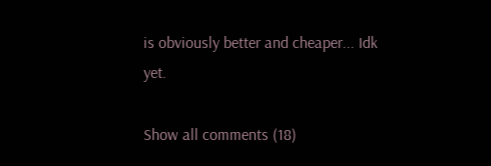is obviously better and cheaper... Idk yet.

Show all comments (18)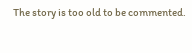The story is too old to be commented.